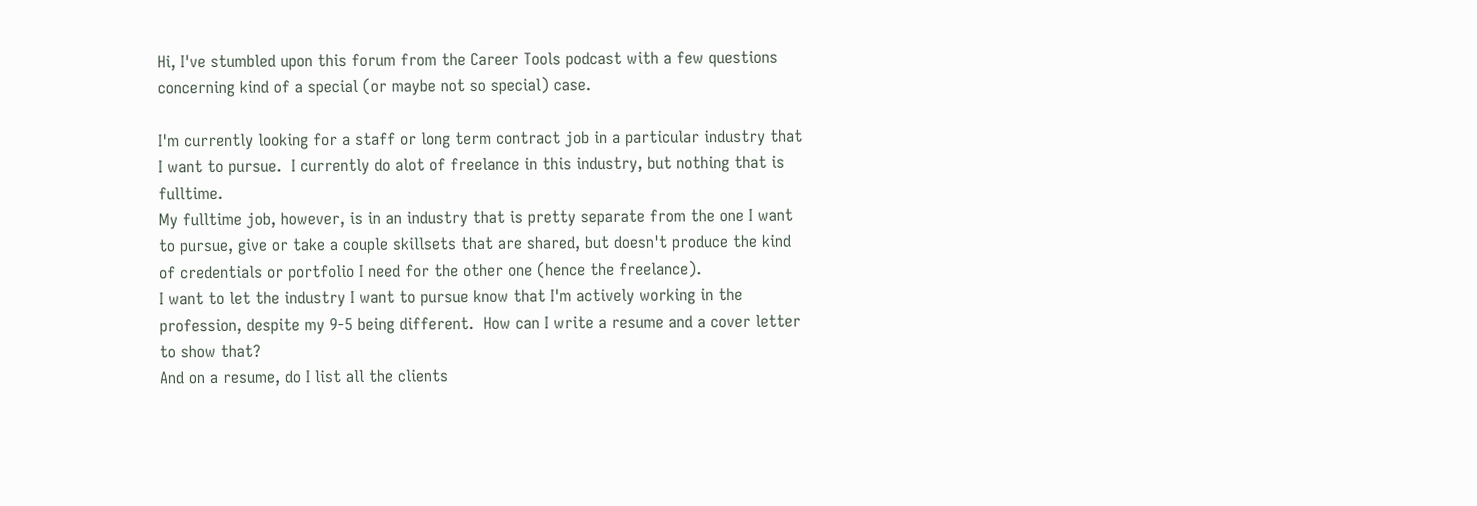Hi, I've stumbled upon this forum from the Career Tools podcast with a few questions concerning kind of a special (or maybe not so special) case.

I'm currently looking for a staff or long term contract job in a particular industry that I want to pursue.  I currently do alot of freelance in this industry, but nothing that is fulltime.
My fulltime job, however, is in an industry that is pretty separate from the one I want to pursue, give or take a couple skillsets that are shared, but doesn't produce the kind of credentials or portfolio I need for the other one (hence the freelance).
I want to let the industry I want to pursue know that I'm actively working in the profession, despite my 9-5 being different.  How can I write a resume and a cover letter to show that?
And on a resume, do I list all the clients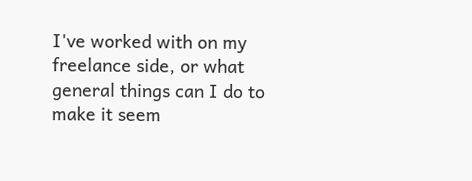I've worked with on my freelance side, or what general things can I do to make it seem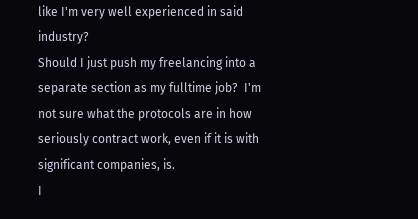like I'm very well experienced in said industry?
Should I just push my freelancing into a separate section as my fulltime job?  I'm not sure what the protocols are in how seriously contract work, even if it is with significant companies, is.
I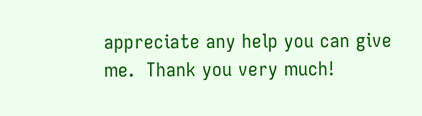appreciate any help you can give me.  Thank you very much!